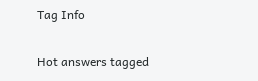Tag Info

Hot answers tagged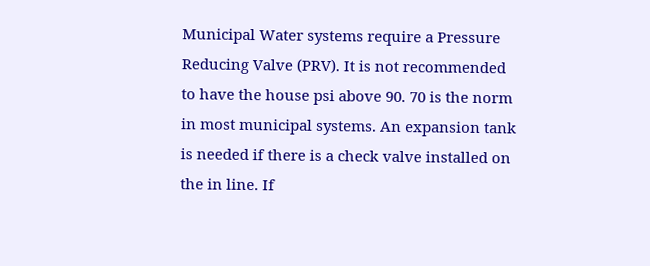Municipal Water systems require a Pressure Reducing Valve (PRV). It is not recommended to have the house psi above 90. 70 is the norm in most municipal systems. An expansion tank is needed if there is a check valve installed on the in line. If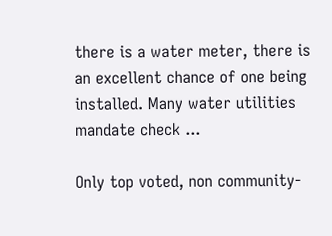there is a water meter, there is an excellent chance of one being installed. Many water utilities mandate check ...

Only top voted, non community-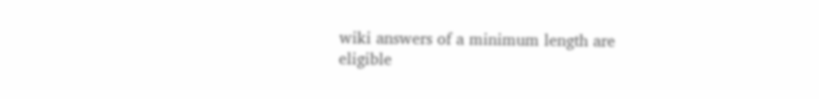wiki answers of a minimum length are eligible